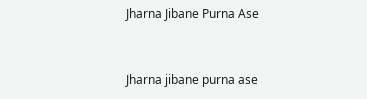Jharna Jibane Purna Ase


Jharna jibane purna ase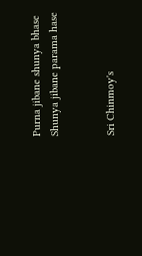Purna jibane shunya bhase
Shunya jibane parama hase


Sri Chinmoy's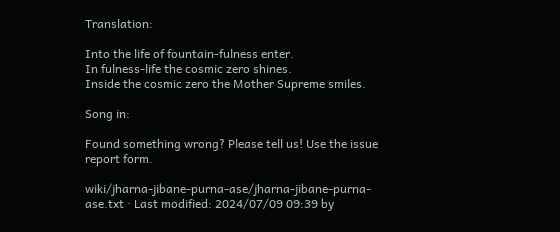Translation:

Into the life of fountain-fulness enter.
In fulness-life the cosmic zero shines.
Inside the cosmic zero the Mother Supreme smiles.

Song in:

Found something wrong? Please tell us! Use the issue report form.

wiki/jharna-jibane-purna-ase/jharna-jibane-purna-ase.txt · Last modified: 2024/07/09 09:39 by